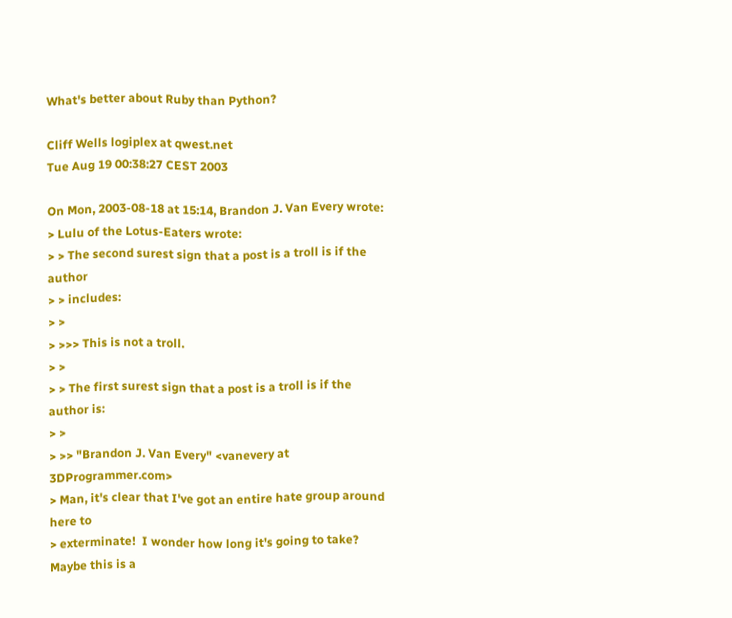What's better about Ruby than Python?

Cliff Wells logiplex at qwest.net
Tue Aug 19 00:38:27 CEST 2003

On Mon, 2003-08-18 at 15:14, Brandon J. Van Every wrote:
> Lulu of the Lotus-Eaters wrote:
> > The second surest sign that a post is a troll is if the author
> > includes:
> >
> >>> This is not a troll.
> >
> > The first surest sign that a post is a troll is if the author is:
> >
> >> "Brandon J. Van Every" <vanevery at 3DProgrammer.com>
> Man, it's clear that I've got an entire hate group around here to
> exterminate!  I wonder how long it's going to take?  Maybe this is a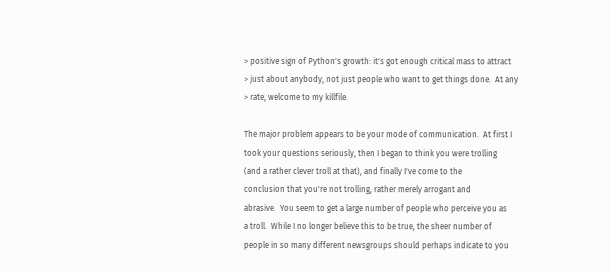> positive sign of Python's growth: it's got enough critical mass to attract
> just about anybody, not just people who want to get things done.  At any
> rate, welcome to my killfile.

The major problem appears to be your mode of communication.  At first I
took your questions seriously, then I began to think you were trolling
(and a rather clever troll at that), and finally I've come to the
conclusion that you're not trolling, rather merely arrogant and
abrasive.  You seem to get a large number of people who perceive you as
a troll.  While I no longer believe this to be true, the sheer number of
people in so many different newsgroups should perhaps indicate to you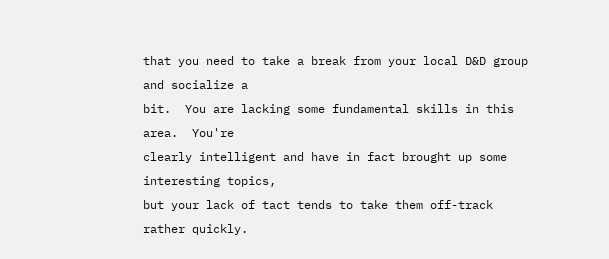that you need to take a break from your local D&D group and socialize a
bit.  You are lacking some fundamental skills in this area.  You're
clearly intelligent and have in fact brought up some interesting topics,
but your lack of tact tends to take them off-track rather quickly.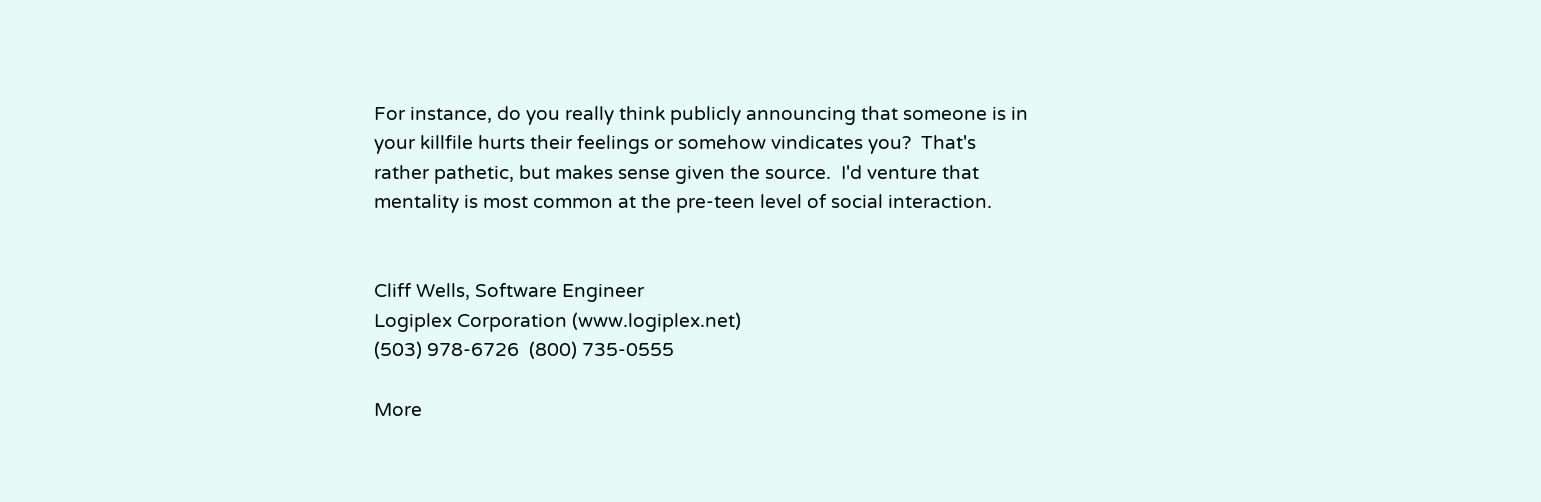For instance, do you really think publicly announcing that someone is in
your killfile hurts their feelings or somehow vindicates you?  That's
rather pathetic, but makes sense given the source.  I'd venture that
mentality is most common at the pre-teen level of social interaction.


Cliff Wells, Software Engineer
Logiplex Corporation (www.logiplex.net)
(503) 978-6726  (800) 735-0555

More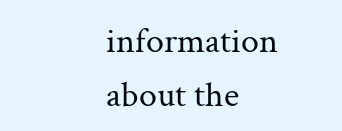information about the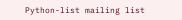Python-list mailing list